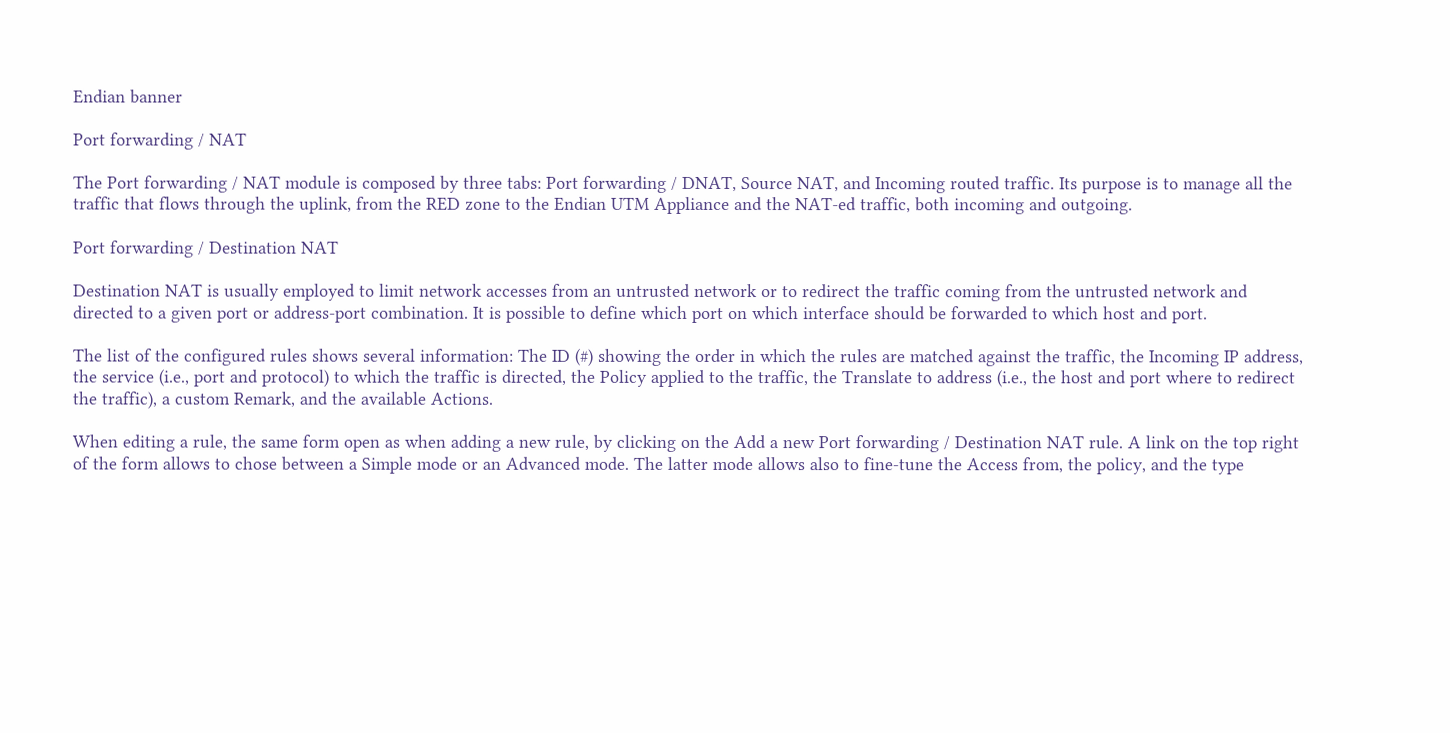Endian banner

Port forwarding / NAT

The Port forwarding / NAT module is composed by three tabs: Port forwarding / DNAT, Source NAT, and Incoming routed traffic. Its purpose is to manage all the traffic that flows through the uplink, from the RED zone to the Endian UTM Appliance and the NAT-ed traffic, both incoming and outgoing.

Port forwarding / Destination NAT

Destination NAT is usually employed to limit network accesses from an untrusted network or to redirect the traffic coming from the untrusted network and directed to a given port or address-port combination. It is possible to define which port on which interface should be forwarded to which host and port.

The list of the configured rules shows several information: The ID (#) showing the order in which the rules are matched against the traffic, the Incoming IP address, the service (i.e., port and protocol) to which the traffic is directed, the Policy applied to the traffic, the Translate to address (i.e., the host and port where to redirect the traffic), a custom Remark, and the available Actions.

When editing a rule, the same form open as when adding a new rule, by clicking on the Add a new Port forwarding / Destination NAT rule. A link on the top right of the form allows to chose between a Simple mode or an Advanced mode. The latter mode allows also to fine-tune the Access from, the policy, and the type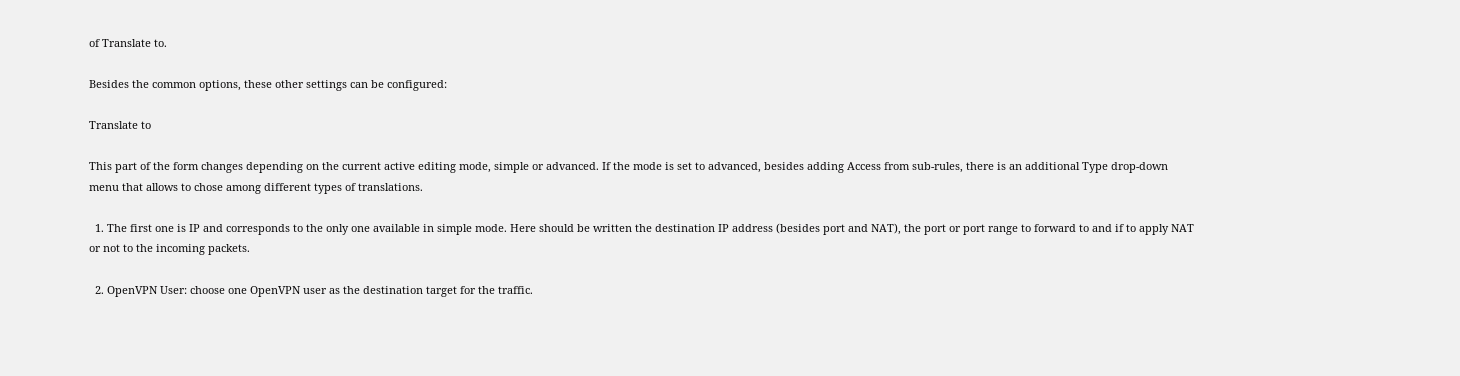of Translate to.

Besides the common options, these other settings can be configured:

Translate to

This part of the form changes depending on the current active editing mode, simple or advanced. If the mode is set to advanced, besides adding Access from sub-rules, there is an additional Type drop-down menu that allows to chose among different types of translations.

  1. The first one is IP and corresponds to the only one available in simple mode. Here should be written the destination IP address (besides port and NAT), the port or port range to forward to and if to apply NAT or not to the incoming packets.

  2. OpenVPN User: choose one OpenVPN user as the destination target for the traffic.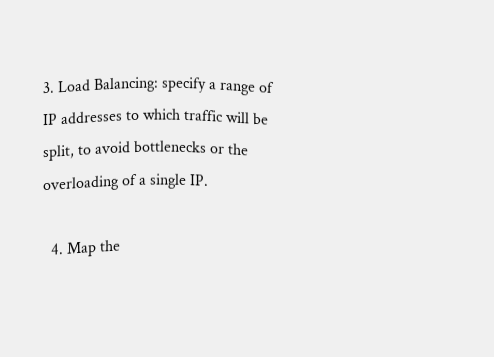3. Load Balancing: specify a range of IP addresses to which traffic will be split, to avoid bottlenecks or the overloading of a single IP.

  4. Map the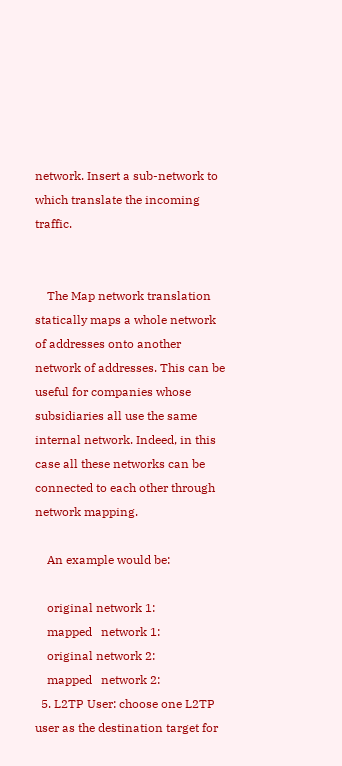network. Insert a sub-network to which translate the incoming traffic.


    The Map network translation statically maps a whole network of addresses onto another network of addresses. This can be useful for companies whose subsidiaries all use the same internal network. Indeed, in this case all these networks can be connected to each other through network mapping.

    An example would be:

    original network 1:
    mapped   network 1:
    original network 2:
    mapped   network 2:
  5. L2TP User: choose one L2TP user as the destination target for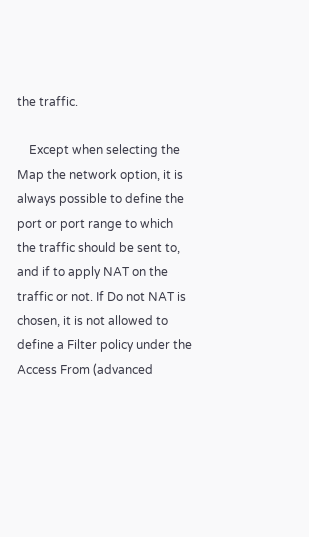the traffic.

    Except when selecting the Map the network option, it is always possible to define the port or port range to which the traffic should be sent to, and if to apply NAT on the traffic or not. If Do not NAT is chosen, it is not allowed to define a Filter policy under the Access From (advanced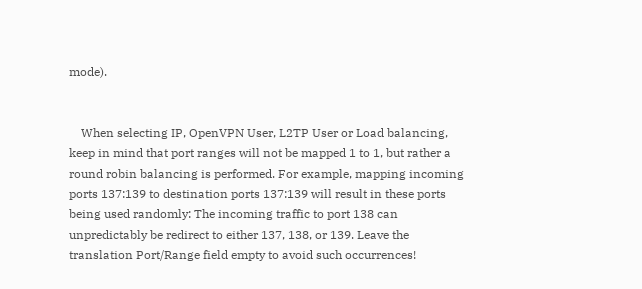mode).


    When selecting IP, OpenVPN User, L2TP User or Load balancing, keep in mind that port ranges will not be mapped 1 to 1, but rather a round robin balancing is performed. For example, mapping incoming ports 137:139 to destination ports 137:139 will result in these ports being used randomly: The incoming traffic to port 138 can unpredictably be redirect to either 137, 138, or 139. Leave the translation Port/Range field empty to avoid such occurrences!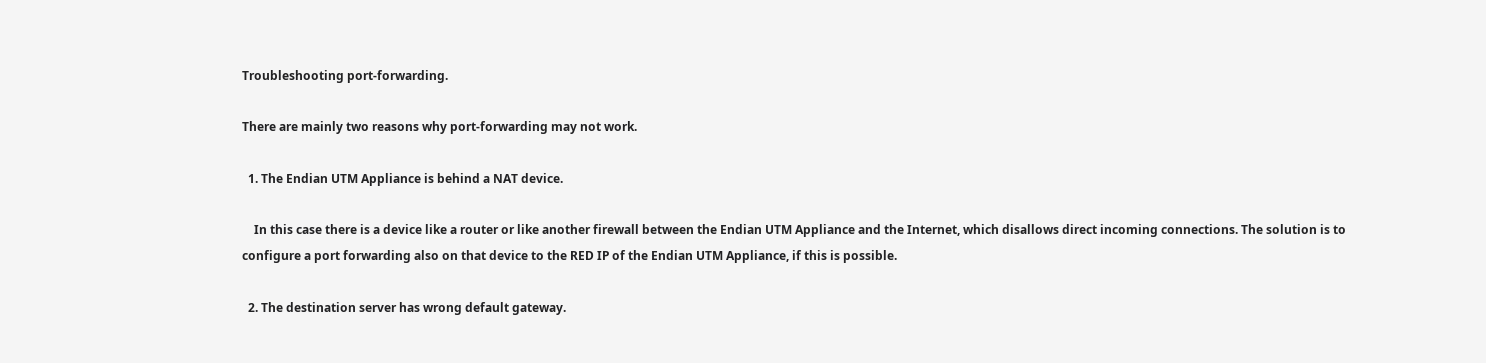Troubleshooting port-forwarding.

There are mainly two reasons why port-forwarding may not work.

  1. The Endian UTM Appliance is behind a NAT device.

    In this case there is a device like a router or like another firewall between the Endian UTM Appliance and the Internet, which disallows direct incoming connections. The solution is to configure a port forwarding also on that device to the RED IP of the Endian UTM Appliance, if this is possible.

  2. The destination server has wrong default gateway.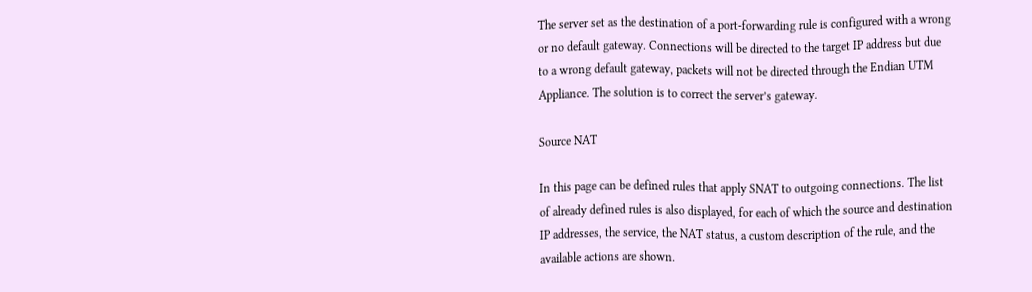The server set as the destination of a port-forwarding rule is configured with a wrong or no default gateway. Connections will be directed to the target IP address but due to a wrong default gateway, packets will not be directed through the Endian UTM Appliance. The solution is to correct the server’s gateway.

Source NAT

In this page can be defined rules that apply SNAT to outgoing connections. The list of already defined rules is also displayed, for each of which the source and destination IP addresses, the service, the NAT status, a custom description of the rule, and the available actions are shown.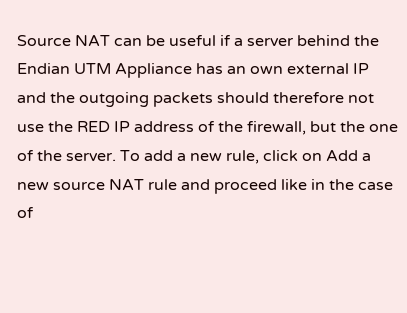Source NAT can be useful if a server behind the Endian UTM Appliance has an own external IP and the outgoing packets should therefore not use the RED IP address of the firewall, but the one of the server. To add a new rule, click on Add a new source NAT rule and proceed like in the case of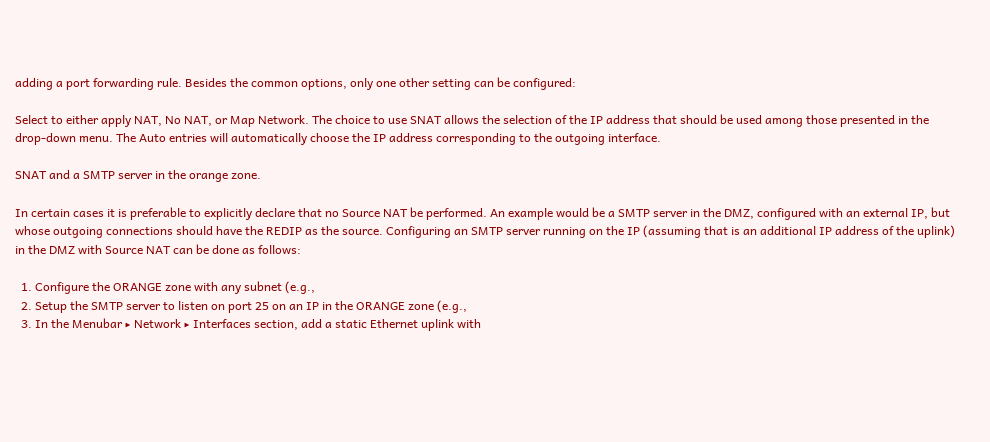adding a port forwarding rule. Besides the common options, only one other setting can be configured:

Select to either apply NAT, No NAT, or Map Network. The choice to use SNAT allows the selection of the IP address that should be used among those presented in the drop-down menu. The Auto entries will automatically choose the IP address corresponding to the outgoing interface.

SNAT and a SMTP server in the orange zone.

In certain cases it is preferable to explicitly declare that no Source NAT be performed. An example would be a SMTP server in the DMZ, configured with an external IP, but whose outgoing connections should have the REDIP as the source. Configuring an SMTP server running on the IP (assuming that is an additional IP address of the uplink) in the DMZ with Source NAT can be done as follows:

  1. Configure the ORANGE zone with any subnet (e.g.,
  2. Setup the SMTP server to listen on port 25 on an IP in the ORANGE zone (e.g.,
  3. In the Menubar ‣ Network ‣ Interfaces section, add a static Ethernet uplink with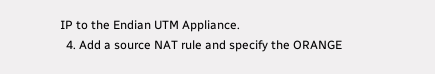IP to the Endian UTM Appliance.
  4. Add a source NAT rule and specify the ORANGE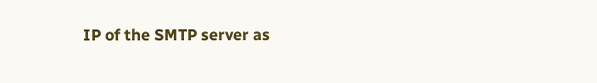IP of the SMTP server as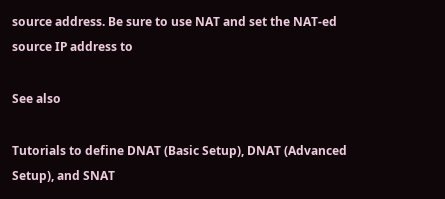source address. Be sure to use NAT and set the NAT-ed source IP address to

See also

Tutorials to define DNAT (Basic Setup), DNAT (Advanced Setup), and SNAT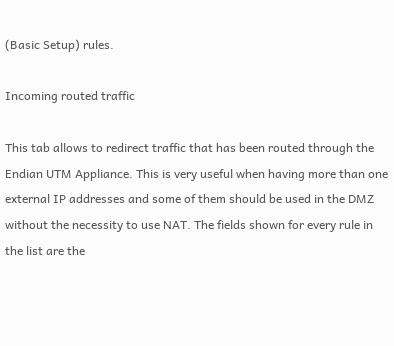(Basic Setup) rules.

Incoming routed traffic

This tab allows to redirect traffic that has been routed through the Endian UTM Appliance. This is very useful when having more than one external IP addresses and some of them should be used in the DMZ without the necessity to use NAT. The fields shown for every rule in the list are the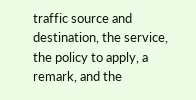traffic source and destination, the service, the policy to apply, a remark, and the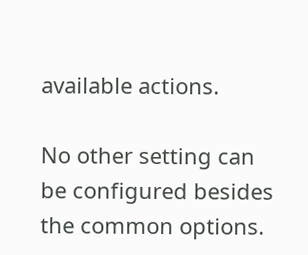available actions.

No other setting can be configured besides the common options.